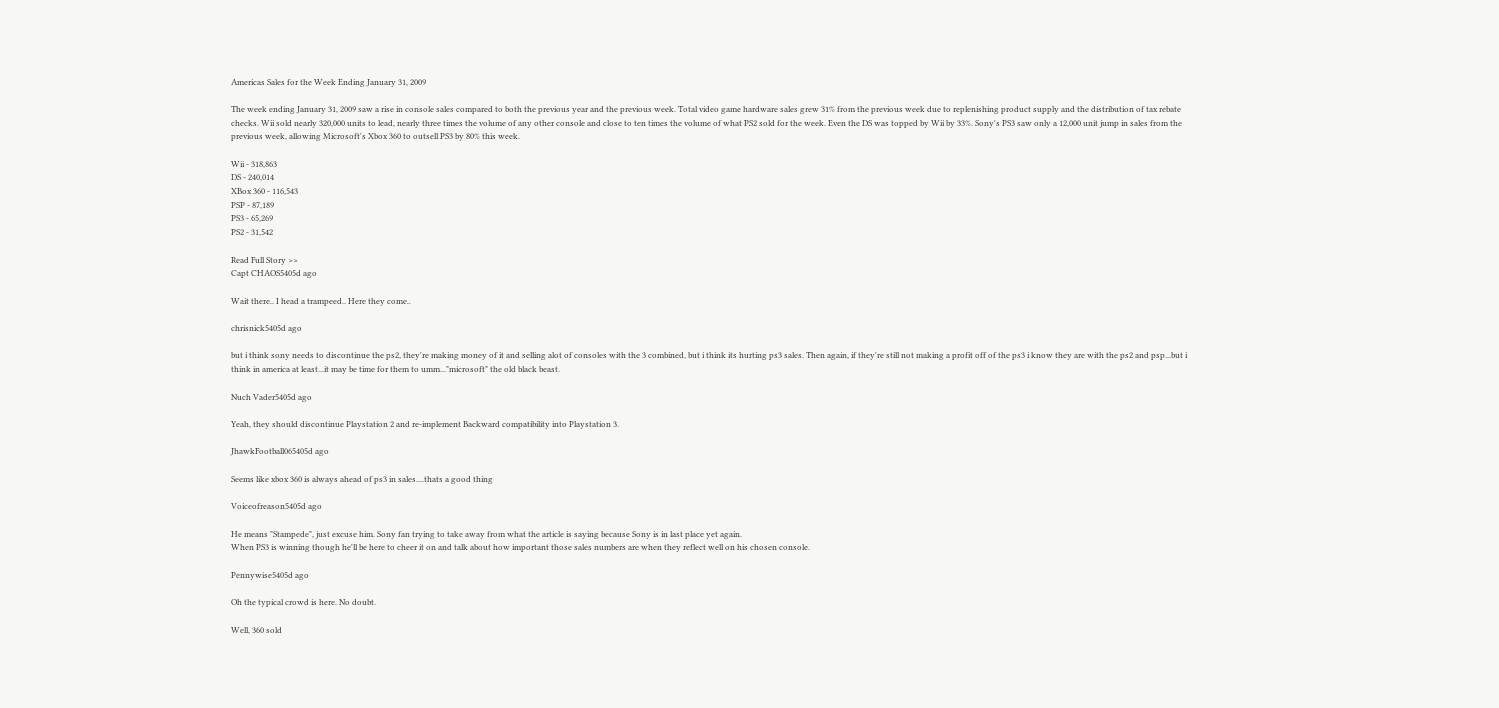Americas Sales for the Week Ending January 31, 2009

The week ending January 31, 2009 saw a rise in console sales compared to both the previous year and the previous week. Total video game hardware sales grew 31% from the previous week due to replenishing product supply and the distribution of tax rebate checks. Wii sold nearly 320,000 units to lead, nearly three times the volume of any other console and close to ten times the volume of what PS2 sold for the week. Even the DS was topped by Wii by 33%. Sony's PS3 saw only a 12,000 unit jump in sales from the previous week, allowing Microsoft's Xbox 360 to outsell PS3 by 80% this week.

Wii - 318,863
DS - 240,014
XBox 360 - 116,543
PSP - 87,189
PS3 - 65,269
PS2 - 31,542

Read Full Story >>
Capt CHAOS5405d ago

Wait there.. I head a trampeed.. Here they come..

chrisnick5405d ago

but i think sony needs to discontinue the ps2, they're making money of it and selling alot of consoles with the 3 combined, but i think its hurting ps3 sales. Then again, if they're still not making a profit off of the ps3 i know they are with the ps2 and psp...but i think in america at least...it may be time for them to umm..."microsoft" the old black beast.

Nuch Vader5405d ago

Yeah, they should discontinue Playstation 2 and re-implement Backward compatibility into Playstation 3.

JhawkFootball065405d ago

Seems like xbox 360 is always ahead of ps3 in sales....thats a good thing

Voiceofreason5405d ago

He means "Stampede", just excuse him. Sony fan trying to take away from what the article is saying because Sony is in last place yet again.
When PS3 is winning though he'll be here to cheer it on and talk about how important those sales numbers are when they reflect well on his chosen console.

Pennywise5405d ago

Oh the typical crowd is here. No doubt.

Well, 360 sold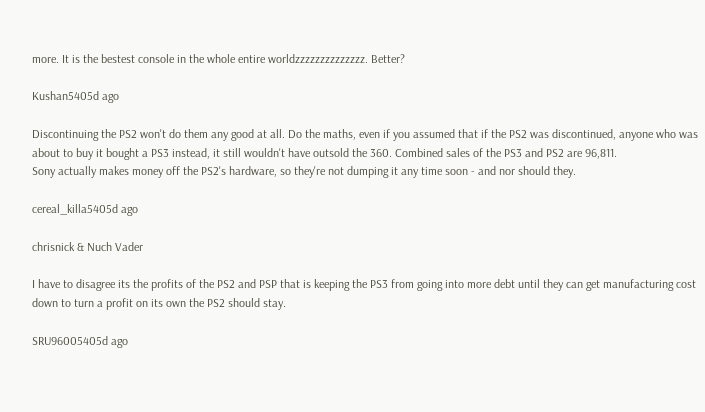more. It is the bestest console in the whole entire worldzzzzzzzzzzzzzz. Better?

Kushan5405d ago

Discontinuing the PS2 won't do them any good at all. Do the maths, even if you assumed that if the PS2 was discontinued, anyone who was about to buy it bought a PS3 instead, it still wouldn't have outsold the 360. Combined sales of the PS3 and PS2 are 96,811.
Sony actually makes money off the PS2's hardware, so they're not dumping it any time soon - and nor should they.

cereal_killa5405d ago

chrisnick & Nuch Vader

I have to disagree its the profits of the PS2 and PSP that is keeping the PS3 from going into more debt until they can get manufacturing cost down to turn a profit on its own the PS2 should stay.

SRU96005405d ago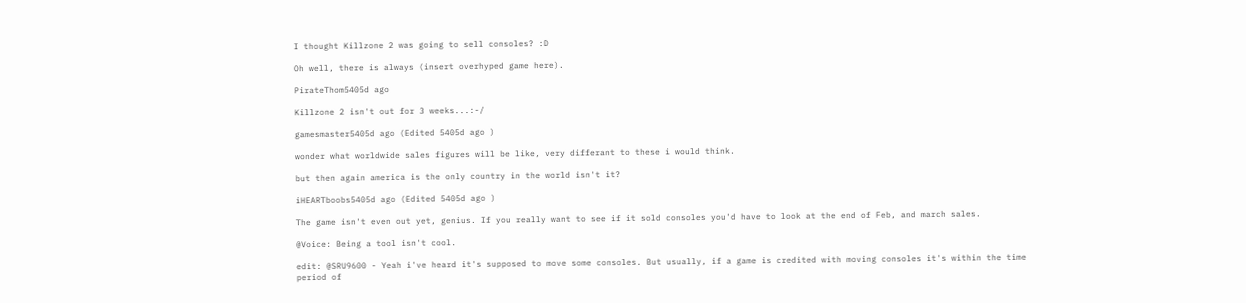I thought Killzone 2 was going to sell consoles? :D

Oh well, there is always (insert overhyped game here).

PirateThom5405d ago

Killzone 2 isn't out for 3 weeks...:-/

gamesmaster5405d ago (Edited 5405d ago )

wonder what worldwide sales figures will be like, very differant to these i would think.

but then again america is the only country in the world isn't it?

iHEARTboobs5405d ago (Edited 5405d ago )

The game isn't even out yet, genius. If you really want to see if it sold consoles you'd have to look at the end of Feb, and march sales.

@Voice: Being a tool isn't cool.

edit: @SRU9600 - Yeah i've heard it's supposed to move some consoles. But usually, if a game is credited with moving consoles it's within the time period of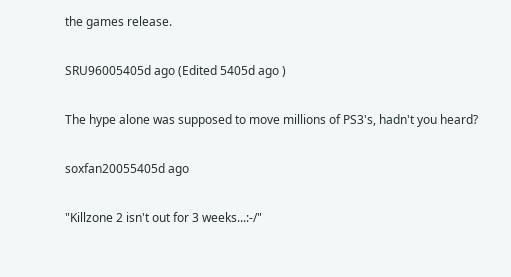the games release.

SRU96005405d ago (Edited 5405d ago )

The hype alone was supposed to move millions of PS3's, hadn't you heard?

soxfan20055405d ago

"Killzone 2 isn't out for 3 weeks...:-/"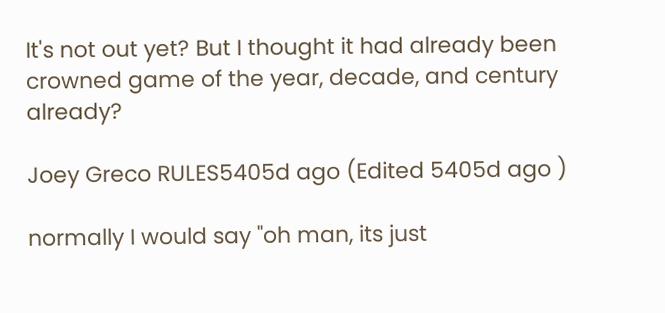It's not out yet? But I thought it had already been crowned game of the year, decade, and century already?

Joey Greco RULES5405d ago (Edited 5405d ago )

normally I would say "oh man, its just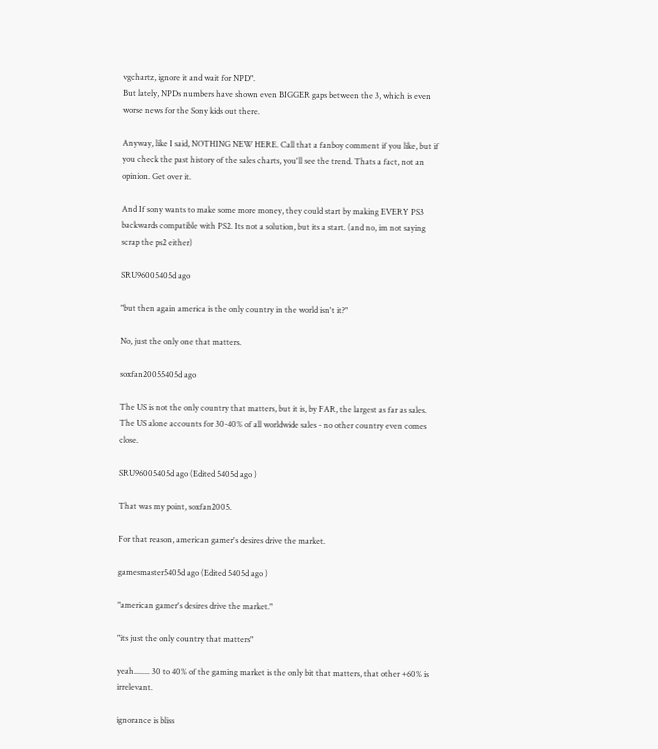vgchartz, ignore it and wait for NPD".
But lately, NPDs numbers have shown even BIGGER gaps between the 3, which is even worse news for the Sony kids out there.

Anyway, like I said, NOTHING NEW HERE. Call that a fanboy comment if you like, but if you check the past history of the sales charts, you'll see the trend. Thats a fact, not an opinion. Get over it.

And If sony wants to make some more money, they could start by making EVERY PS3 backwards compatible with PS2. Its not a solution, but its a start. (and no, im not saying scrap the ps2 either)

SRU96005405d ago

"but then again america is the only country in the world isn't it?"

No, just the only one that matters.

soxfan20055405d ago

The US is not the only country that matters, but it is, by FAR, the largest as far as sales. The US alone accounts for 30-40% of all worldwide sales - no other country even comes close.

SRU96005405d ago (Edited 5405d ago )

That was my point, soxfan2005.

For that reason, american gamer's desires drive the market.

gamesmaster5405d ago (Edited 5405d ago )

"american gamer's desires drive the market."

"its just the only country that matters"

yeah........ 30 to 40% of the gaming market is the only bit that matters, that other +60% is irrelevant.

ignorance is bliss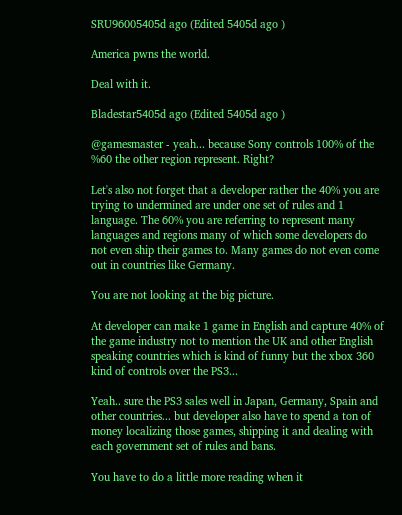SRU96005405d ago (Edited 5405d ago )

America pwns the world.

Deal with it.

Bladestar5405d ago (Edited 5405d ago )

@gamesmaster - yeah... because Sony controls 100% of the %60 the other region represent. Right?

Let's also not forget that a developer rather the 40% you are trying to undermined are under one set of rules and 1 language. The 60% you are referring to represent many languages and regions many of which some developers do not even ship their games to. Many games do not even come out in countries like Germany.

You are not looking at the big picture.

At developer can make 1 game in English and capture 40% of the game industry not to mention the UK and other English speaking countries which is kind of funny but the xbox 360 kind of controls over the PS3...

Yeah.. sure the PS3 sales well in Japan, Germany, Spain and other countries... but developer also have to spend a ton of money localizing those games, shipping it and dealing with each government set of rules and bans.

You have to do a little more reading when it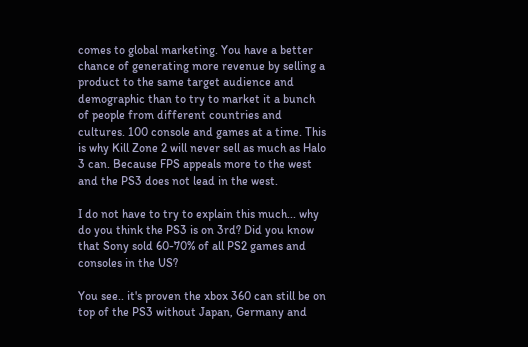comes to global marketing. You have a better chance of generating more revenue by selling a product to the same target audience and demographic than to try to market it a bunch of people from different countries and cultures. 100 console and games at a time. This is why Kill Zone 2 will never sell as much as Halo 3 can. Because FPS appeals more to the west and the PS3 does not lead in the west.

I do not have to try to explain this much... why do you think the PS3 is on 3rd? Did you know that Sony sold 60-70% of all PS2 games and consoles in the US?

You see.. it's proven the xbox 360 can still be on top of the PS3 without Japan, Germany and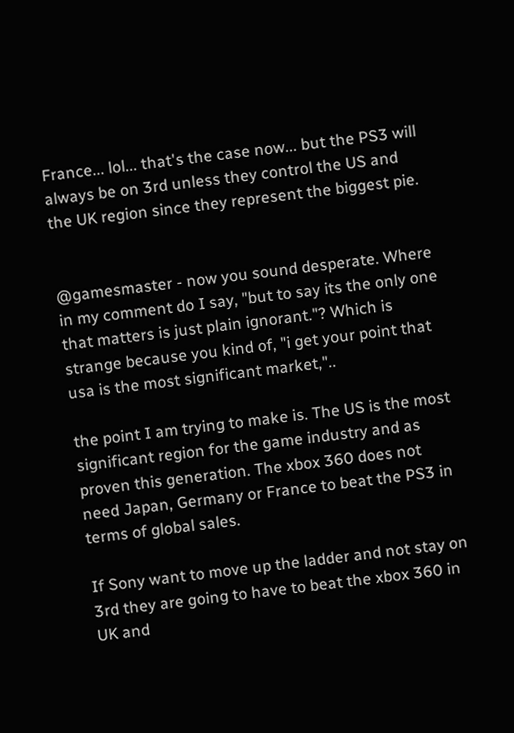France... lol... that's the case now... but the PS3 will always be on 3rd unless they control the US and the UK region since they represent the biggest pie.


@gamesmaster - now you sound desperate. Where in my comment do I say, "but to say its the only one that matters is just plain ignorant."? Which is strange because you kind of, "i get your point that usa is the most significant market,"..

the point I am trying to make is. The US is the most significant region for the game industry and as proven this generation. The xbox 360 does not need Japan, Germany or France to beat the PS3 in terms of global sales.

If Sony want to move up the ladder and not stay on 3rd they are going to have to beat the xbox 360 in UK and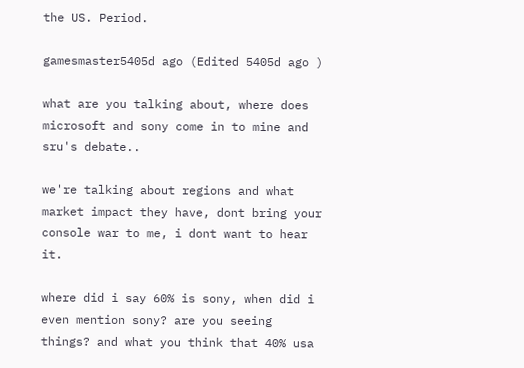the US. Period.

gamesmaster5405d ago (Edited 5405d ago )

what are you talking about, where does microsoft and sony come in to mine and sru's debate..

we're talking about regions and what market impact they have, dont bring your console war to me, i dont want to hear it.

where did i say 60% is sony, when did i even mention sony? are you seeing things? and what you think that 40% usa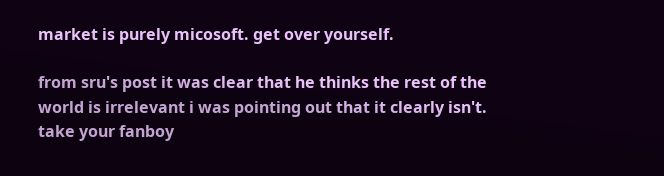market is purely micosoft. get over yourself.

from sru's post it was clear that he thinks the rest of the world is irrelevant i was pointing out that it clearly isn't. take your fanboy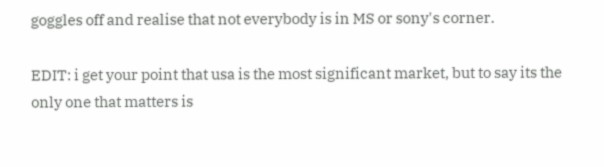goggles off and realise that not everybody is in MS or sony's corner.

EDIT: i get your point that usa is the most significant market, but to say its the only one that matters is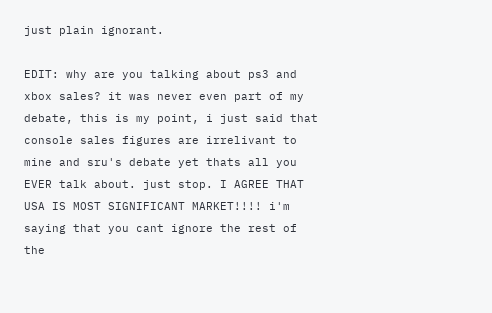just plain ignorant.

EDIT: why are you talking about ps3 and xbox sales? it was never even part of my debate, this is my point, i just said that console sales figures are irrelivant to mine and sru's debate yet thats all you EVER talk about. just stop. I AGREE THAT USA IS MOST SIGNIFICANT MARKET!!!! i'm saying that you cant ignore the rest of the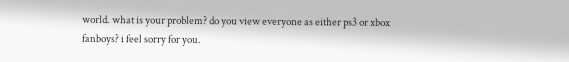world. what is your problem? do you view everyone as either ps3 or xbox fanboys? i feel sorry for you.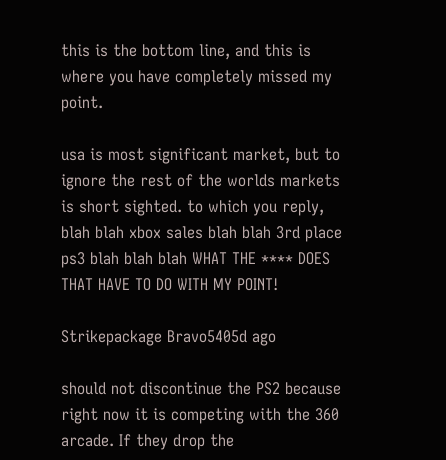this is the bottom line, and this is where you have completely missed my point.

usa is most significant market, but to ignore the rest of the worlds markets is short sighted. to which you reply, blah blah xbox sales blah blah 3rd place ps3 blah blah blah WHAT THE **** DOES THAT HAVE TO DO WITH MY POINT!

Strikepackage Bravo5405d ago

should not discontinue the PS2 because right now it is competing with the 360 arcade. If they drop the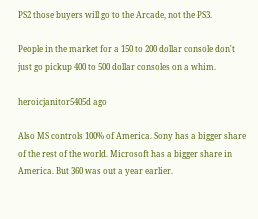PS2 those buyers will go to the Arcade, not the PS3.

People in the market for a 150 to 200 dollar console don't just go pickup 400 to 500 dollar consoles on a whim.

heroicjanitor5405d ago

Also MS controls 100% of America. Sony has a bigger share of the rest of the world. Microsoft has a bigger share in America. But 360 was out a year earlier.